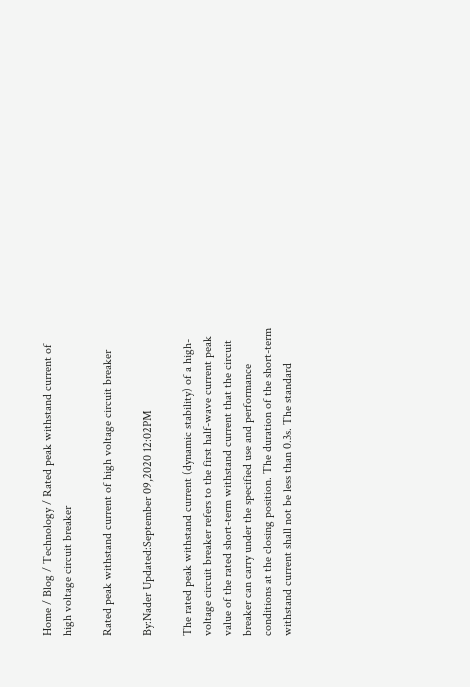Home / Blog / Technology / Rated peak withstand current of high voltage circuit breaker

Rated peak withstand current of high voltage circuit breaker

By:Nader Updated:September 09,2020 12:02PM

The rated peak withstand current (dynamic stability) of a high-voltage circuit breaker refers to the first half-wave current peak value of the rated short-term withstand current that the circuit breaker can carry under the specified use and performance conditions at the closing position. The duration of the short-term withstand current shall not be less than 0.3s. The standard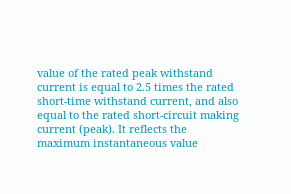value of the rated peak withstand current is equal to 2.5 times the rated short-time withstand current, and also equal to the rated short-circuit making current (peak). It reflects the maximum instantaneous value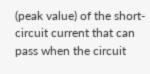(peak value) of the short-circuit current that can pass when the circuit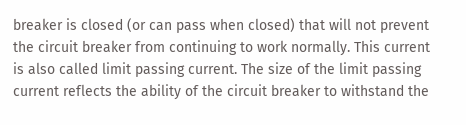breaker is closed (or can pass when closed) that will not prevent the circuit breaker from continuing to work normally. This current is also called limit passing current. The size of the limit passing current reflects the ability of the circuit breaker to withstand the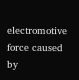electromotive force caused by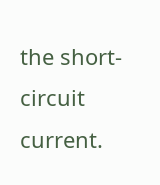the short-circuit current.